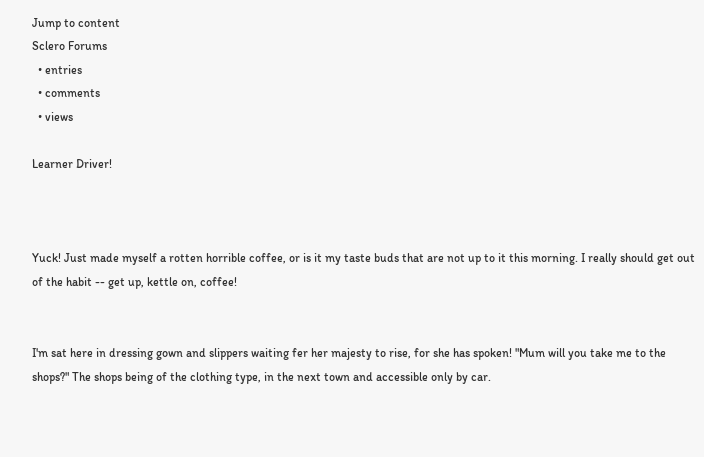Jump to content
Sclero Forums
  • entries
  • comments
  • views

Learner Driver!



Yuck! Just made myself a rotten horrible coffee, or is it my taste buds that are not up to it this morning. I really should get out of the habit -- get up, kettle on, coffee!


I'm sat here in dressing gown and slippers waiting fer her majesty to rise, for she has spoken! "Mum will you take me to the shops?" The shops being of the clothing type, in the next town and accessible only by car.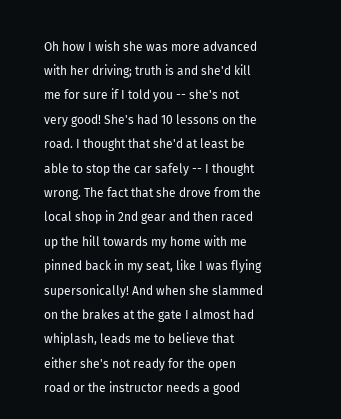Oh how I wish she was more advanced with her driving; truth is and she'd kill me for sure if I told you -- she's not very good! She's had 10 lessons on the road. I thought that she'd at least be able to stop the car safely -- I thought wrong. The fact that she drove from the local shop in 2nd gear and then raced up the hill towards my home with me pinned back in my seat, like I was flying supersonically! And when she slammed on the brakes at the gate I almost had whiplash, leads me to believe that either she's not ready for the open road or the instructor needs a good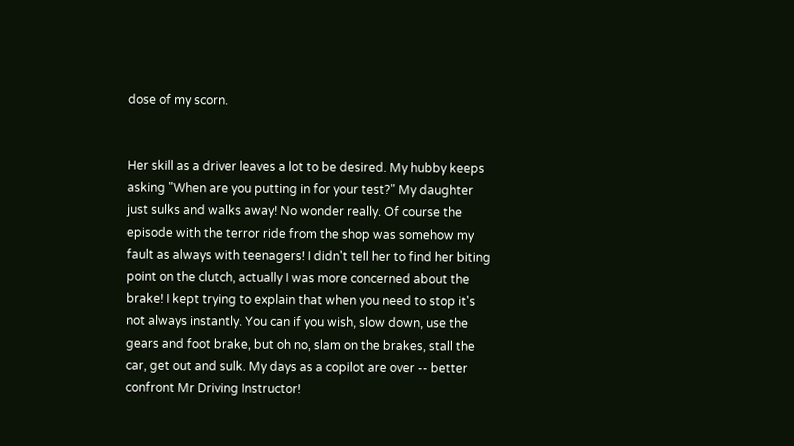dose of my scorn.


Her skill as a driver leaves a lot to be desired. My hubby keeps asking "When are you putting in for your test?" My daughter just sulks and walks away! No wonder really. Of course the episode with the terror ride from the shop was somehow my fault as always with teenagers! I didn't tell her to find her biting point on the clutch, actually I was more concerned about the brake! I kept trying to explain that when you need to stop it's not always instantly. You can if you wish, slow down, use the gears and foot brake, but oh no, slam on the brakes, stall the car, get out and sulk. My days as a copilot are over -- better confront Mr Driving Instructor!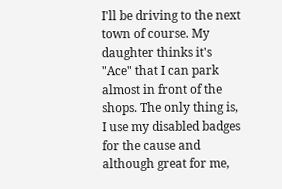I'll be driving to the next town of course. My daughter thinks it's "Ace" that I can park almost in front of the shops. The only thing is, I use my disabled badges for the cause and although great for me,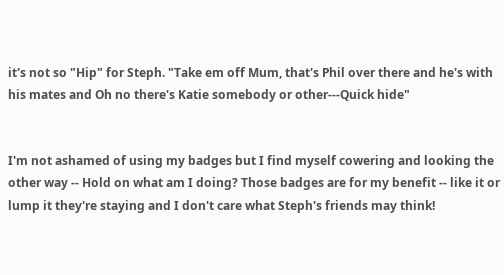it's not so "Hip" for Steph. "Take em off Mum, that's Phil over there and he's with his mates and Oh no there's Katie somebody or other---Quick hide"


I'm not ashamed of using my badges but I find myself cowering and looking the other way -- Hold on what am I doing? Those badges are for my benefit -- like it or lump it they're staying and I don't care what Steph's friends may think!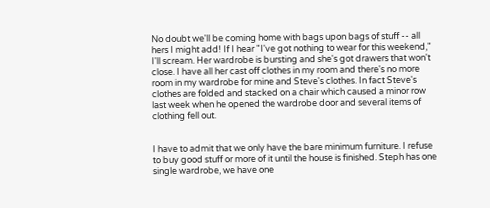No doubt we'll be coming home with bags upon bags of stuff -- all hers I might add! If I hear "I've got nothing to wear for this weekend," I'll scream. Her wardrobe is bursting and she's got drawers that won't close. I have all her cast off clothes in my room and there's no more room in my wardrobe for mine and Steve's clothes. In fact Steve's clothes are folded and stacked on a chair which caused a minor row last week when he opened the wardrobe door and several items of clothing fell out.


I have to admit that we only have the bare minimum furniture. I refuse to buy good stuff or more of it until the house is finished. Steph has one single wardrobe, we have one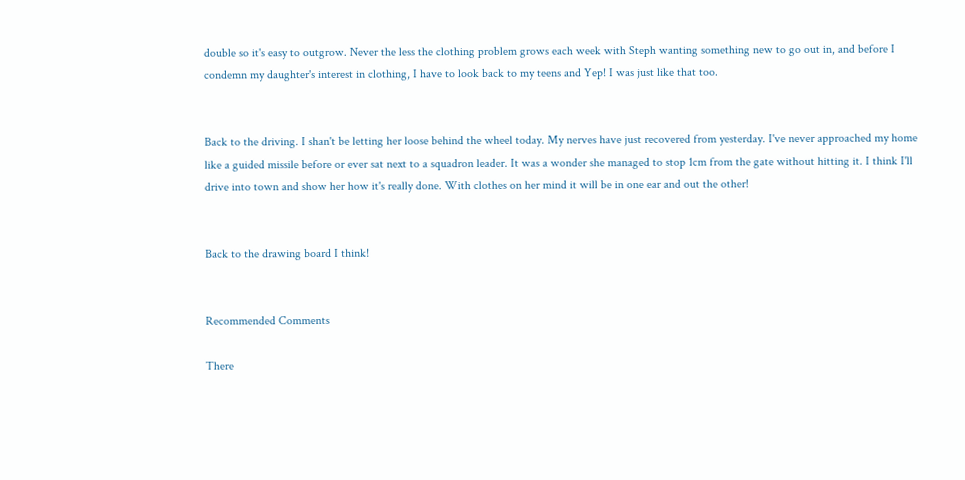double so it's easy to outgrow. Never the less the clothing problem grows each week with Steph wanting something new to go out in, and before I condemn my daughter's interest in clothing, I have to look back to my teens and Yep! I was just like that too.


Back to the driving. I shan't be letting her loose behind the wheel today. My nerves have just recovered from yesterday. I've never approached my home like a guided missile before or ever sat next to a squadron leader. It was a wonder she managed to stop 1cm from the gate without hitting it. I think I'll drive into town and show her how it's really done. With clothes on her mind it will be in one ear and out the other!


Back to the drawing board I think!


Recommended Comments

There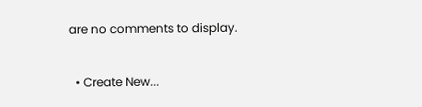are no comments to display.

  • Create New...